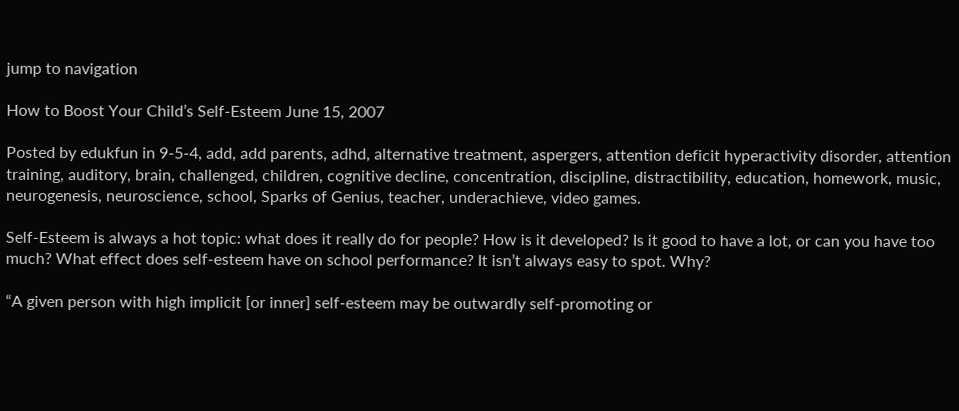jump to navigation

How to Boost Your Child’s Self-Esteem June 15, 2007

Posted by edukfun in 9-5-4, add, add parents, adhd, alternative treatment, aspergers, attention deficit hyperactivity disorder, attention training, auditory, brain, challenged, children, cognitive decline, concentration, discipline, distractibility, education, homework, music, neurogenesis, neuroscience, school, Sparks of Genius, teacher, underachieve, video games.

Self-Esteem is always a hot topic: what does it really do for people? How is it developed? Is it good to have a lot, or can you have too much? What effect does self-esteem have on school performance? It isn’t always easy to spot. Why?

“A given person with high implicit [or inner] self-esteem may be outwardly self-promoting or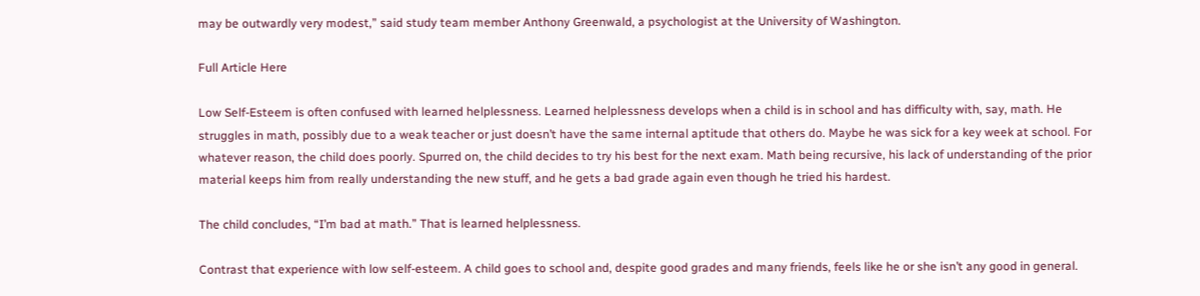may be outwardly very modest,” said study team member Anthony Greenwald, a psychologist at the University of Washington.

Full Article Here

Low Self-Esteem is often confused with learned helplessness. Learned helplessness develops when a child is in school and has difficulty with, say, math. He struggles in math, possibly due to a weak teacher or just doesn’t have the same internal aptitude that others do. Maybe he was sick for a key week at school. For whatever reason, the child does poorly. Spurred on, the child decides to try his best for the next exam. Math being recursive, his lack of understanding of the prior material keeps him from really understanding the new stuff, and he gets a bad grade again even though he tried his hardest.

The child concludes, “I’m bad at math.” That is learned helplessness.

Contrast that experience with low self-esteem. A child goes to school and, despite good grades and many friends, feels like he or she isn’t any good in general.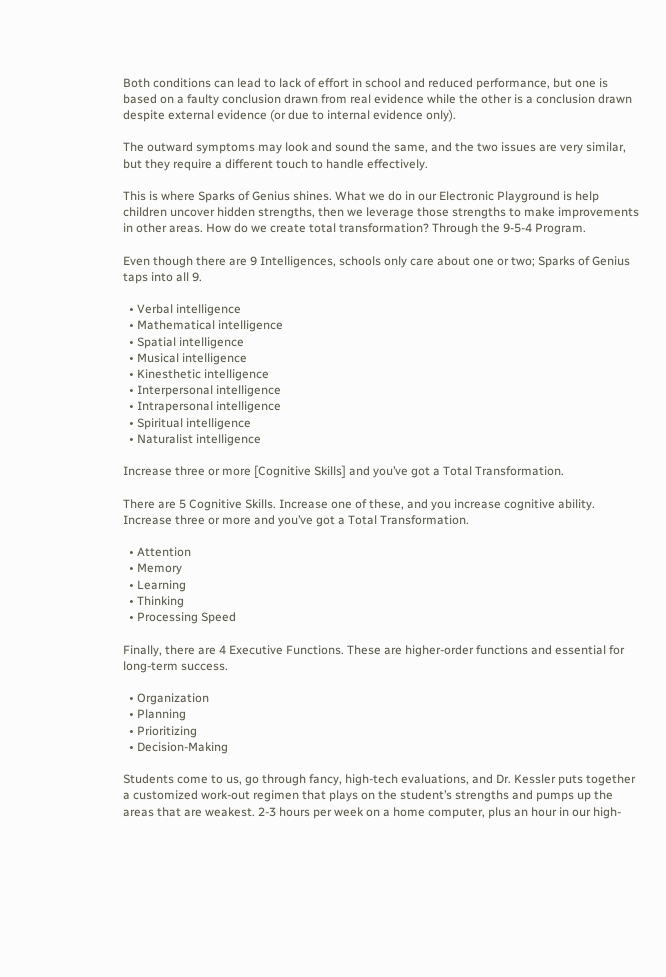Both conditions can lead to lack of effort in school and reduced performance, but one is based on a faulty conclusion drawn from real evidence while the other is a conclusion drawn despite external evidence (or due to internal evidence only).

The outward symptoms may look and sound the same, and the two issues are very similar, but they require a different touch to handle effectively.

This is where Sparks of Genius shines. What we do in our Electronic Playground is help children uncover hidden strengths, then we leverage those strengths to make improvements in other areas. How do we create total transformation? Through the 9-5-4 Program.

Even though there are 9 Intelligences, schools only care about one or two; Sparks of Genius taps into all 9.

  • Verbal intelligence
  • Mathematical intelligence
  • Spatial intelligence
  • Musical intelligence
  • Kinesthetic intelligence
  • Interpersonal intelligence
  • Intrapersonal intelligence
  • Spiritual intelligence
  • Naturalist intelligence

Increase three or more [Cognitive Skills] and you’ve got a Total Transformation.

There are 5 Cognitive Skills. Increase one of these, and you increase cognitive ability. Increase three or more and you’ve got a Total Transformation.

  • Attention
  • Memory
  • Learning
  • Thinking
  • Processing Speed

Finally, there are 4 Executive Functions. These are higher-order functions and essential for long-term success.

  • Organization
  • Planning
  • Prioritizing
  • Decision-Making

Students come to us, go through fancy, high-tech evaluations, and Dr. Kessler puts together a customized work-out regimen that plays on the student’s strengths and pumps up the areas that are weakest. 2-3 hours per week on a home computer, plus an hour in our high-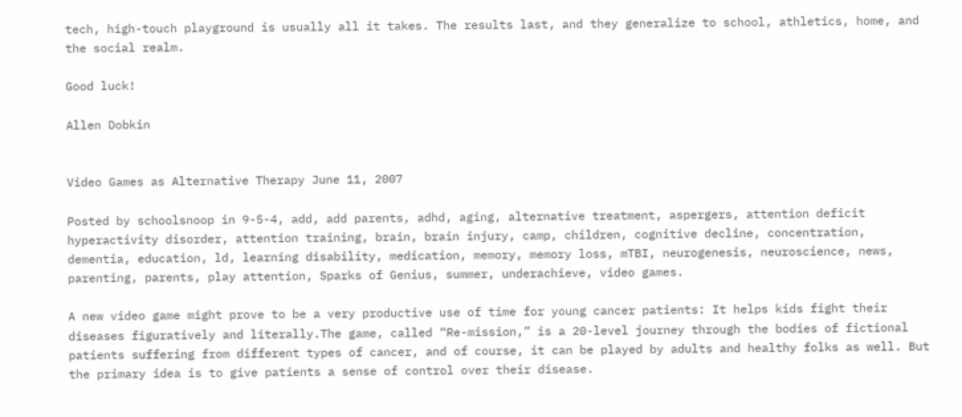tech, high-touch playground is usually all it takes. The results last, and they generalize to school, athletics, home, and the social realm.

Good luck!

Allen Dobkin


Video Games as Alternative Therapy June 11, 2007

Posted by schoolsnoop in 9-5-4, add, add parents, adhd, aging, alternative treatment, aspergers, attention deficit hyperactivity disorder, attention training, brain, brain injury, camp, children, cognitive decline, concentration, dementia, education, ld, learning disability, medication, memory, memory loss, mTBI, neurogenesis, neuroscience, news, parenting, parents, play attention, Sparks of Genius, summer, underachieve, video games.

A new video game might prove to be a very productive use of time for young cancer patients: It helps kids fight their diseases figuratively and literally.The game, called “Re-mission,” is a 20-level journey through the bodies of fictional patients suffering from different types of cancer, and of course, it can be played by adults and healthy folks as well. But the primary idea is to give patients a sense of control over their disease.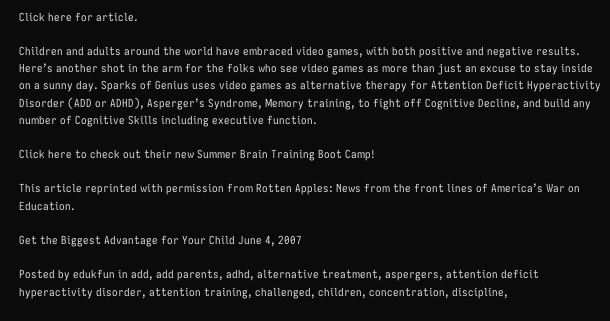Click here for article.

Children and adults around the world have embraced video games, with both positive and negative results. Here’s another shot in the arm for the folks who see video games as more than just an excuse to stay inside on a sunny day. Sparks of Genius uses video games as alternative therapy for Attention Deficit Hyperactivity Disorder (ADD or ADHD), Asperger’s Syndrome, Memory training, to fight off Cognitive Decline, and build any number of Cognitive Skills including executive function.

Click here to check out their new Summer Brain Training Boot Camp!

This article reprinted with permission from Rotten Apples: News from the front lines of America’s War on Education.

Get the Biggest Advantage for Your Child June 4, 2007

Posted by edukfun in add, add parents, adhd, alternative treatment, aspergers, attention deficit hyperactivity disorder, attention training, challenged, children, concentration, discipline,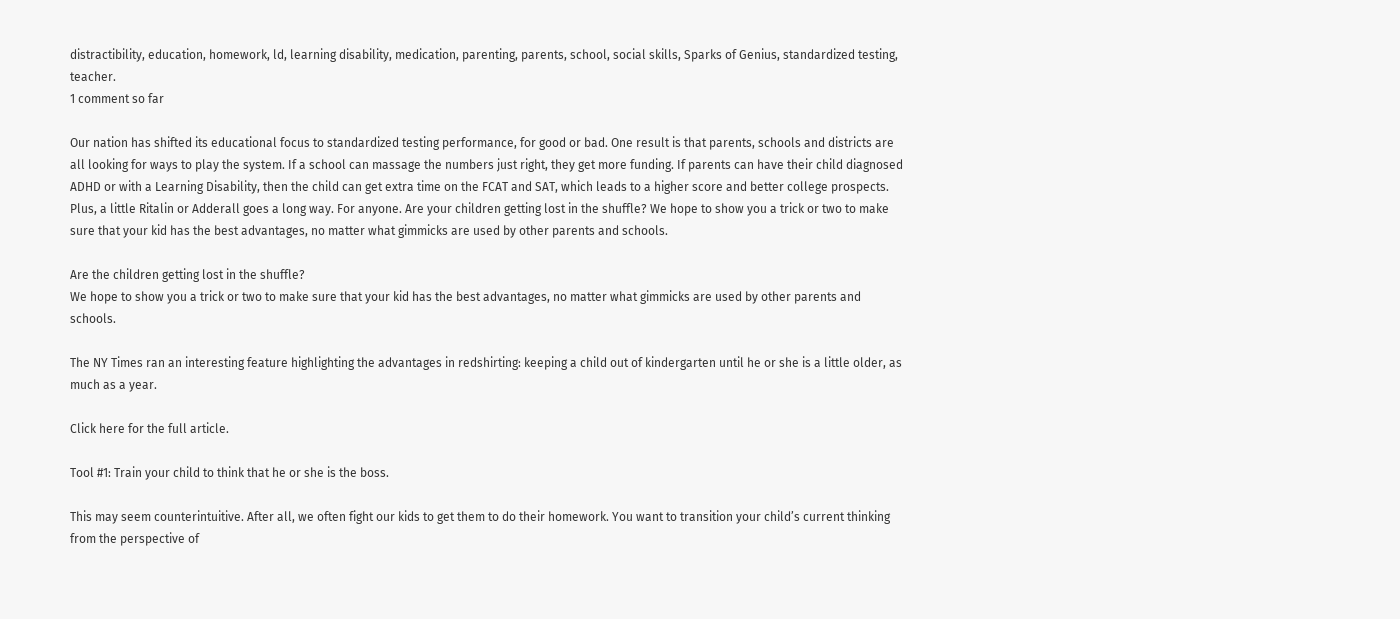distractibility, education, homework, ld, learning disability, medication, parenting, parents, school, social skills, Sparks of Genius, standardized testing, teacher.
1 comment so far

Our nation has shifted its educational focus to standardized testing performance, for good or bad. One result is that parents, schools and districts are all looking for ways to play the system. If a school can massage the numbers just right, they get more funding. If parents can have their child diagnosed ADHD or with a Learning Disability, then the child can get extra time on the FCAT and SAT, which leads to a higher score and better college prospects. Plus, a little Ritalin or Adderall goes a long way. For anyone. Are your children getting lost in the shuffle? We hope to show you a trick or two to make sure that your kid has the best advantages, no matter what gimmicks are used by other parents and schools.

Are the children getting lost in the shuffle?
We hope to show you a trick or two to make sure that your kid has the best advantages, no matter what gimmicks are used by other parents and schools.

The NY Times ran an interesting feature highlighting the advantages in redshirting: keeping a child out of kindergarten until he or she is a little older, as much as a year.

Click here for the full article.

Tool #1: Train your child to think that he or she is the boss.

This may seem counterintuitive. After all, we often fight our kids to get them to do their homework. You want to transition your child’s current thinking from the perspective of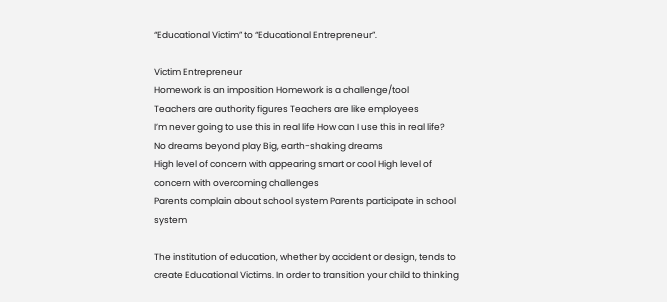“Educational Victim” to “Educational Entrepreneur”.

Victim Entrepreneur
Homework is an imposition Homework is a challenge/tool
Teachers are authority figures Teachers are like employees
I’m never going to use this in real life How can I use this in real life?
No dreams beyond play Big, earth-shaking dreams
High level of concern with appearing smart or cool High level of concern with overcoming challenges
Parents complain about school system Parents participate in school system

The institution of education, whether by accident or design, tends to create Educational Victims. In order to transition your child to thinking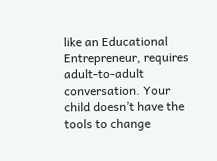like an Educational Entrepreneur, requires adult-to-adult conversation. Your child doesn’t have the tools to change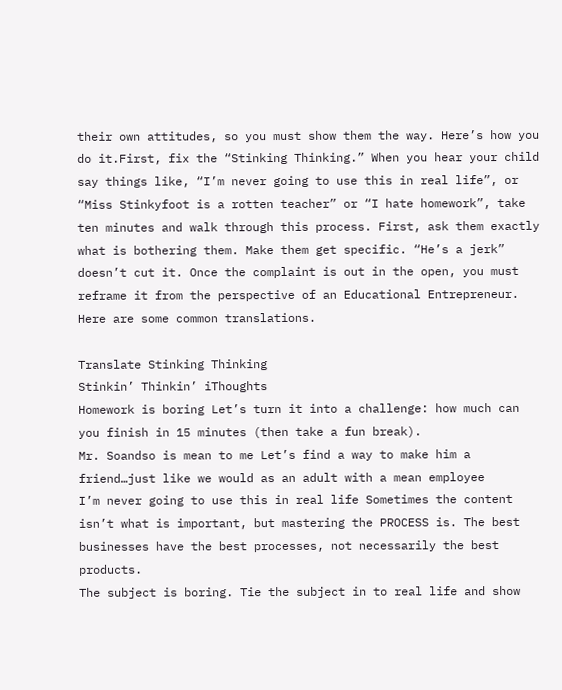their own attitudes, so you must show them the way. Here’s how you do it.First, fix the “Stinking Thinking.” When you hear your child say things like, “I’m never going to use this in real life”, or “Miss Stinkyfoot is a rotten teacher” or “I hate homework”, take ten minutes and walk through this process. First, ask them exactly what is bothering them. Make them get specific. “He’s a jerk” doesn’t cut it. Once the complaint is out in the open, you must reframe it from the perspective of an Educational Entrepreneur. Here are some common translations.

Translate Stinking Thinking
Stinkin’ Thinkin’ iThoughts
Homework is boring Let’s turn it into a challenge: how much can you finish in 15 minutes (then take a fun break).
Mr. Soandso is mean to me Let’s find a way to make him a friend…just like we would as an adult with a mean employee
I’m never going to use this in real life Sometimes the content isn’t what is important, but mastering the PROCESS is. The best businesses have the best processes, not necessarily the best products.
The subject is boring. Tie the subject in to real life and show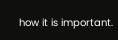how it is important.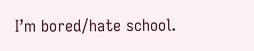I’m bored/hate school.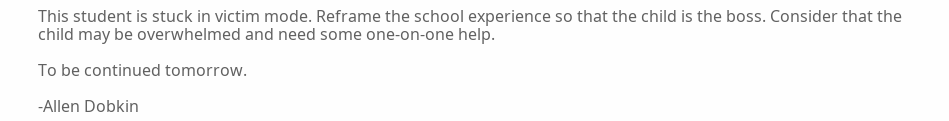This student is stuck in victim mode. Reframe the school experience so that the child is the boss. Consider that the child may be overwhelmed and need some one-on-one help.

To be continued tomorrow.

-Allen Dobkin